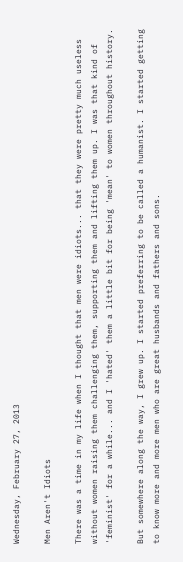Wednesday, February 27, 2013

Men Aren't Idiots

There was a time in my life when I thought that men were idiots... that they were pretty much useless without women raising them challenging them, supporting them and lifting them up. I was that kind of 'feminist' for a while... and I 'hated' them a little bit for being 'mean' to women throughout history.

But somewhere along the way, I grew up. I started preferring to be called a humanist. I started getting to know more and more men who are great husbands and fathers and sons.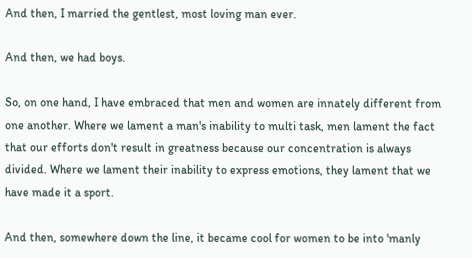And then, I married the gentlest, most loving man ever.

And then, we had boys.

So, on one hand, I have embraced that men and women are innately different from one another. Where we lament a man's inability to multi task, men lament the fact that our efforts don't result in greatness because our concentration is always divided. Where we lament their inability to express emotions, they lament that we have made it a sport.

And then, somewhere down the line, it became cool for women to be into 'manly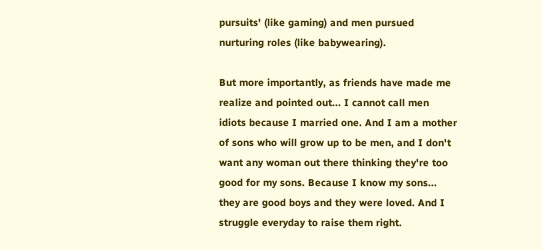pursuits' (like gaming) and men pursued nurturing roles (like babywearing).

But more importantly, as friends have made me realize and pointed out... I cannot call men idiots because I married one. And I am a mother of sons who will grow up to be men, and I don't want any woman out there thinking they're too good for my sons. Because I know my sons... they are good boys and they were loved. And I struggle everyday to raise them right.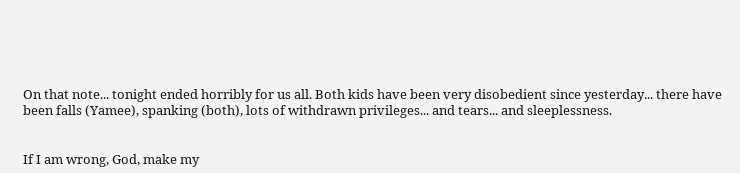On that note... tonight ended horribly for us all. Both kids have been very disobedient since yesterday... there have been falls (Yamee), spanking (both), lots of withdrawn privileges... and tears... and sleeplessness.


If I am wrong, God, make my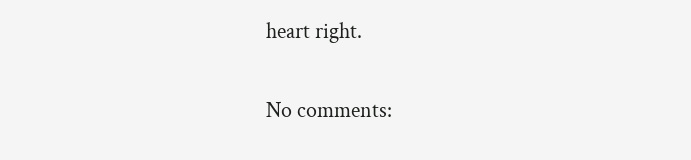heart right.

No comments: